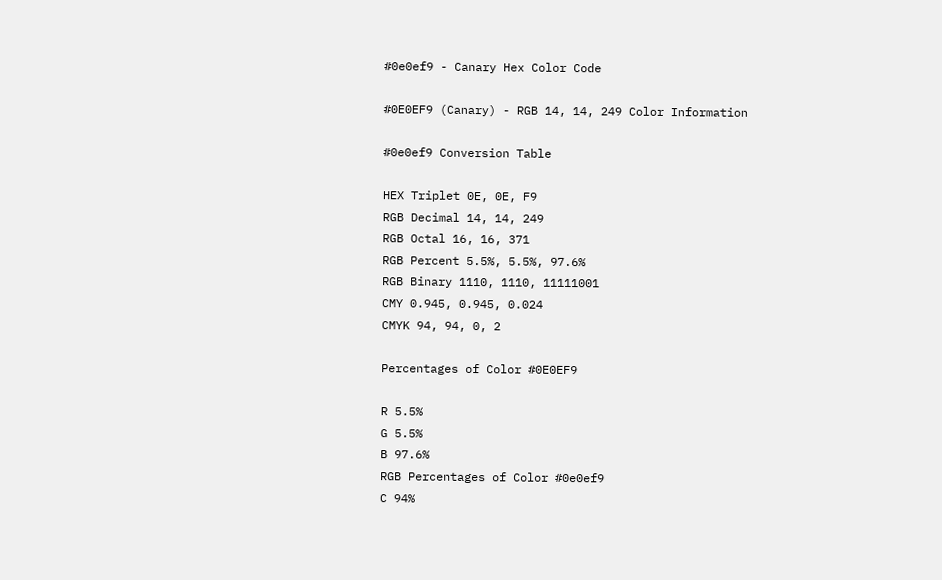#0e0ef9 - Canary Hex Color Code

#0E0EF9 (Canary) - RGB 14, 14, 249 Color Information

#0e0ef9 Conversion Table

HEX Triplet 0E, 0E, F9
RGB Decimal 14, 14, 249
RGB Octal 16, 16, 371
RGB Percent 5.5%, 5.5%, 97.6%
RGB Binary 1110, 1110, 11111001
CMY 0.945, 0.945, 0.024
CMYK 94, 94, 0, 2

Percentages of Color #0E0EF9

R 5.5%
G 5.5%
B 97.6%
RGB Percentages of Color #0e0ef9
C 94%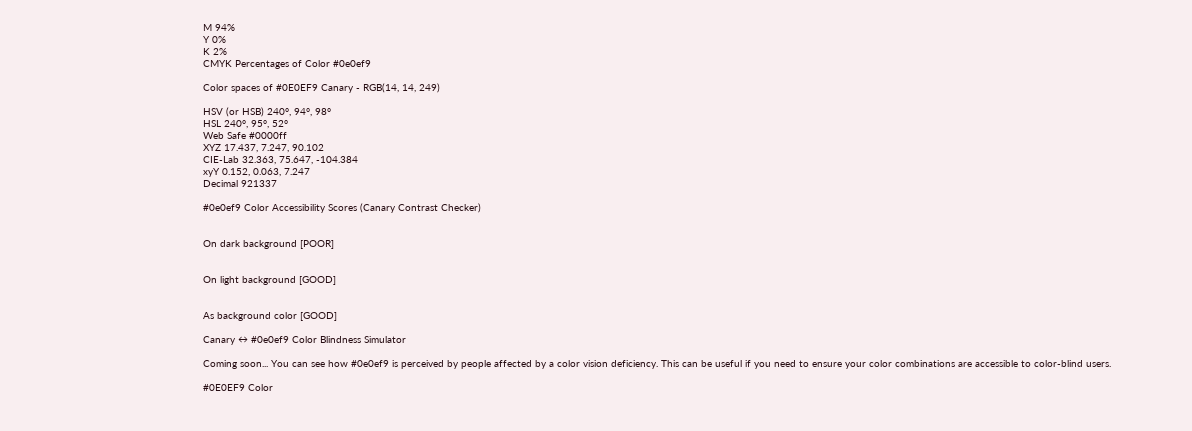M 94%
Y 0%
K 2%
CMYK Percentages of Color #0e0ef9

Color spaces of #0E0EF9 Canary - RGB(14, 14, 249)

HSV (or HSB) 240°, 94°, 98°
HSL 240°, 95°, 52°
Web Safe #0000ff
XYZ 17.437, 7.247, 90.102
CIE-Lab 32.363, 75.647, -104.384
xyY 0.152, 0.063, 7.247
Decimal 921337

#0e0ef9 Color Accessibility Scores (Canary Contrast Checker)


On dark background [POOR]


On light background [GOOD]


As background color [GOOD]

Canary ↔ #0e0ef9 Color Blindness Simulator

Coming soon... You can see how #0e0ef9 is perceived by people affected by a color vision deficiency. This can be useful if you need to ensure your color combinations are accessible to color-blind users.

#0E0EF9 Color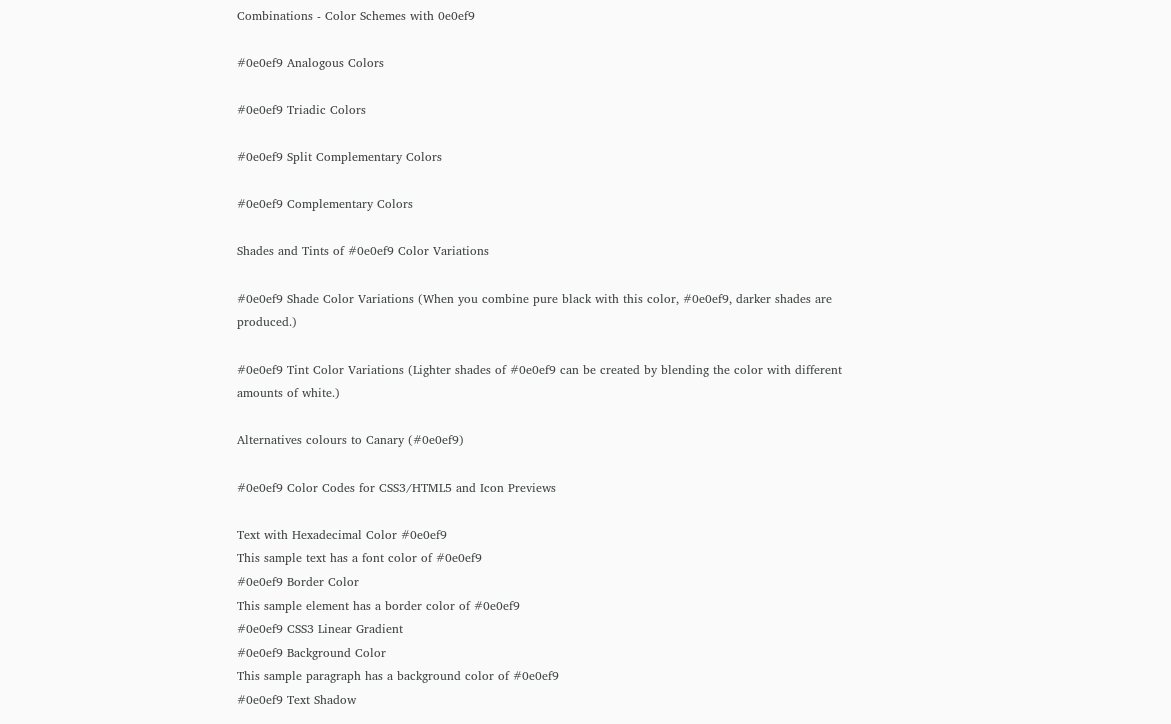Combinations - Color Schemes with 0e0ef9

#0e0ef9 Analogous Colors

#0e0ef9 Triadic Colors

#0e0ef9 Split Complementary Colors

#0e0ef9 Complementary Colors

Shades and Tints of #0e0ef9 Color Variations

#0e0ef9 Shade Color Variations (When you combine pure black with this color, #0e0ef9, darker shades are produced.)

#0e0ef9 Tint Color Variations (Lighter shades of #0e0ef9 can be created by blending the color with different amounts of white.)

Alternatives colours to Canary (#0e0ef9)

#0e0ef9 Color Codes for CSS3/HTML5 and Icon Previews

Text with Hexadecimal Color #0e0ef9
This sample text has a font color of #0e0ef9
#0e0ef9 Border Color
This sample element has a border color of #0e0ef9
#0e0ef9 CSS3 Linear Gradient
#0e0ef9 Background Color
This sample paragraph has a background color of #0e0ef9
#0e0ef9 Text Shadow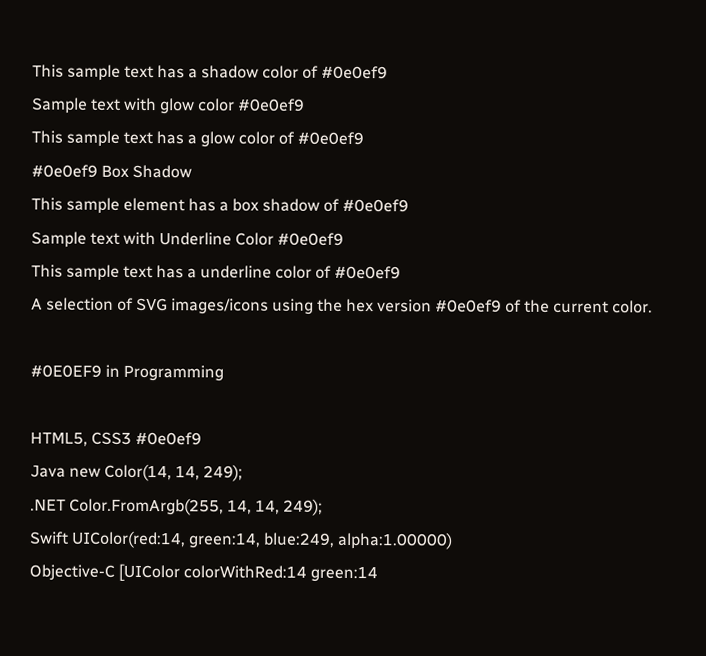This sample text has a shadow color of #0e0ef9
Sample text with glow color #0e0ef9
This sample text has a glow color of #0e0ef9
#0e0ef9 Box Shadow
This sample element has a box shadow of #0e0ef9
Sample text with Underline Color #0e0ef9
This sample text has a underline color of #0e0ef9
A selection of SVG images/icons using the hex version #0e0ef9 of the current color.

#0E0EF9 in Programming

HTML5, CSS3 #0e0ef9
Java new Color(14, 14, 249);
.NET Color.FromArgb(255, 14, 14, 249);
Swift UIColor(red:14, green:14, blue:249, alpha:1.00000)
Objective-C [UIColor colorWithRed:14 green:14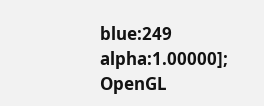blue:249 alpha:1.00000];
OpenGL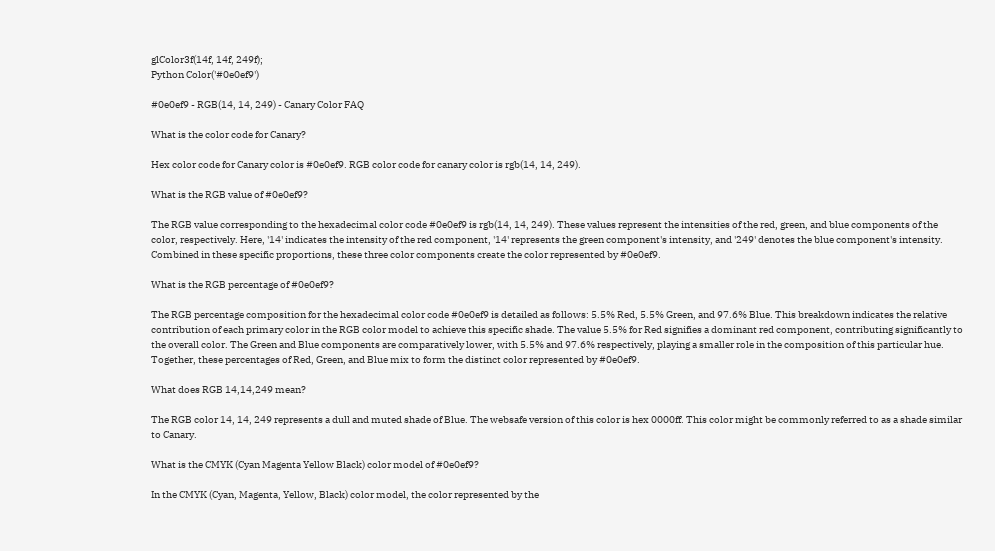glColor3f(14f, 14f, 249f);
Python Color('#0e0ef9')

#0e0ef9 - RGB(14, 14, 249) - Canary Color FAQ

What is the color code for Canary?

Hex color code for Canary color is #0e0ef9. RGB color code for canary color is rgb(14, 14, 249).

What is the RGB value of #0e0ef9?

The RGB value corresponding to the hexadecimal color code #0e0ef9 is rgb(14, 14, 249). These values represent the intensities of the red, green, and blue components of the color, respectively. Here, '14' indicates the intensity of the red component, '14' represents the green component's intensity, and '249' denotes the blue component's intensity. Combined in these specific proportions, these three color components create the color represented by #0e0ef9.

What is the RGB percentage of #0e0ef9?

The RGB percentage composition for the hexadecimal color code #0e0ef9 is detailed as follows: 5.5% Red, 5.5% Green, and 97.6% Blue. This breakdown indicates the relative contribution of each primary color in the RGB color model to achieve this specific shade. The value 5.5% for Red signifies a dominant red component, contributing significantly to the overall color. The Green and Blue components are comparatively lower, with 5.5% and 97.6% respectively, playing a smaller role in the composition of this particular hue. Together, these percentages of Red, Green, and Blue mix to form the distinct color represented by #0e0ef9.

What does RGB 14,14,249 mean?

The RGB color 14, 14, 249 represents a dull and muted shade of Blue. The websafe version of this color is hex 0000ff. This color might be commonly referred to as a shade similar to Canary.

What is the CMYK (Cyan Magenta Yellow Black) color model of #0e0ef9?

In the CMYK (Cyan, Magenta, Yellow, Black) color model, the color represented by the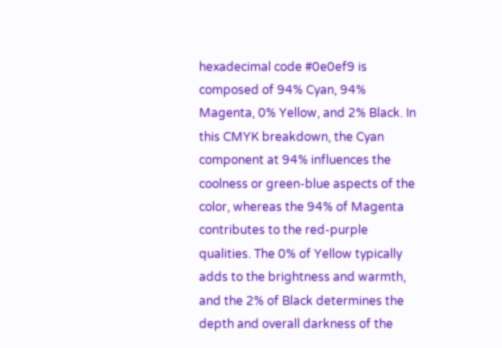hexadecimal code #0e0ef9 is composed of 94% Cyan, 94% Magenta, 0% Yellow, and 2% Black. In this CMYK breakdown, the Cyan component at 94% influences the coolness or green-blue aspects of the color, whereas the 94% of Magenta contributes to the red-purple qualities. The 0% of Yellow typically adds to the brightness and warmth, and the 2% of Black determines the depth and overall darkness of the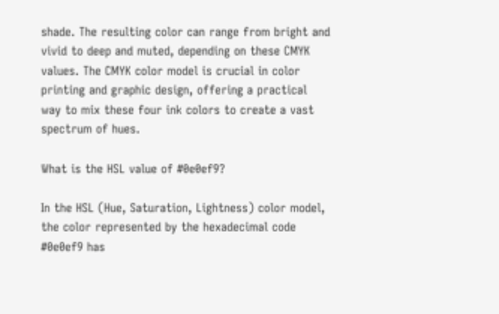shade. The resulting color can range from bright and vivid to deep and muted, depending on these CMYK values. The CMYK color model is crucial in color printing and graphic design, offering a practical way to mix these four ink colors to create a vast spectrum of hues.

What is the HSL value of #0e0ef9?

In the HSL (Hue, Saturation, Lightness) color model, the color represented by the hexadecimal code #0e0ef9 has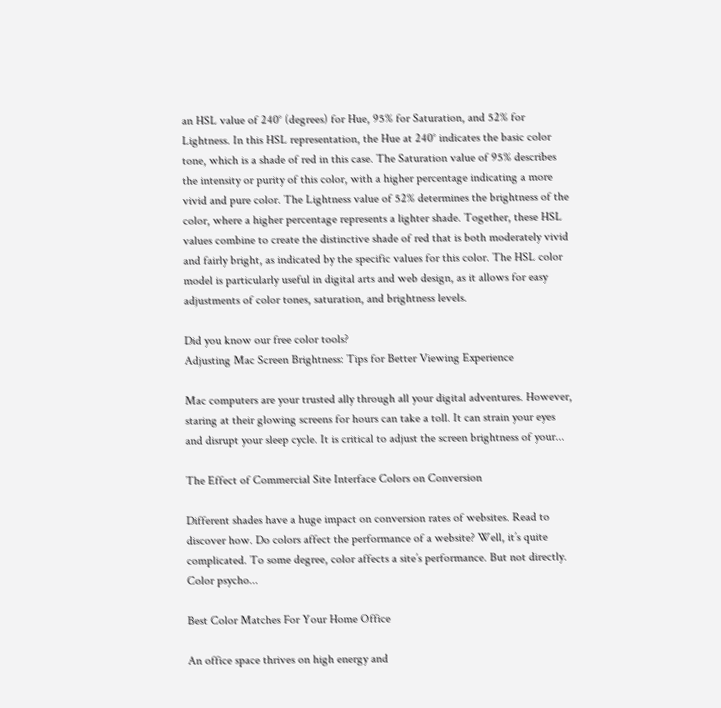an HSL value of 240° (degrees) for Hue, 95% for Saturation, and 52% for Lightness. In this HSL representation, the Hue at 240° indicates the basic color tone, which is a shade of red in this case. The Saturation value of 95% describes the intensity or purity of this color, with a higher percentage indicating a more vivid and pure color. The Lightness value of 52% determines the brightness of the color, where a higher percentage represents a lighter shade. Together, these HSL values combine to create the distinctive shade of red that is both moderately vivid and fairly bright, as indicated by the specific values for this color. The HSL color model is particularly useful in digital arts and web design, as it allows for easy adjustments of color tones, saturation, and brightness levels.

Did you know our free color tools?
Adjusting Mac Screen Brightness: Tips for Better Viewing Experience

Mac computers are your trusted ally through all your digital adventures. However, staring at their glowing screens for hours can take a toll. It can strain your eyes and disrupt your sleep cycle. It is critical to adjust the screen brightness of your...

The Effect of Commercial Site Interface Colors on Conversion

Different shades have a huge impact on conversion rates of websites. Read to discover how. Do colors affect the performance of a website? Well, it’s quite complicated. To some degree, color affects a site’s performance. But not directly. Color psycho...

Best Color Matches For Your Home Office

An office space thrives on high energy and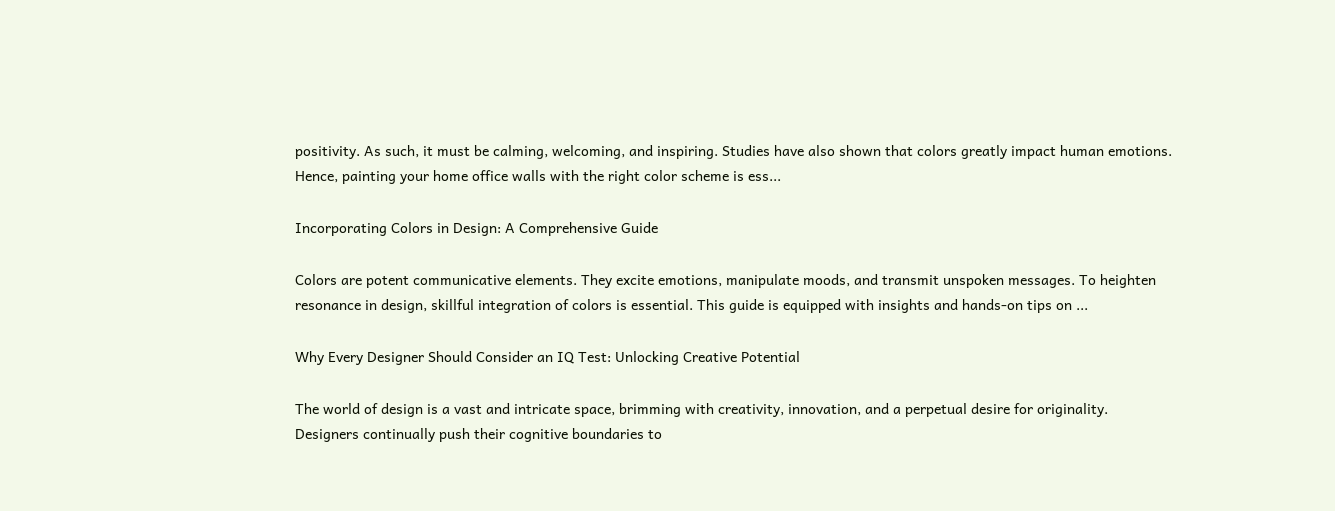positivity. As such, it must be calming, welcoming, and inspiring. Studies have also shown that colors greatly impact human emotions. Hence, painting your home office walls with the right color scheme is ess...

Incorporating Colors in Design: A Comprehensive Guide

Colors are potent communicative elements. They excite emotions, manipulate moods, and transmit unspoken messages. To heighten resonance in design, skillful integration of colors is essential. This guide is equipped with insights and hands-on tips on ...

Why Every Designer Should Consider an IQ Test: Unlocking Creative Potential

The world of design is a vast and intricate space, brimming with creativity, innovation, and a perpetual desire for originality. Designers continually push their cognitive boundaries to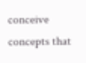conceive concepts that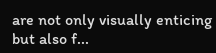are not only visually enticing but also f...